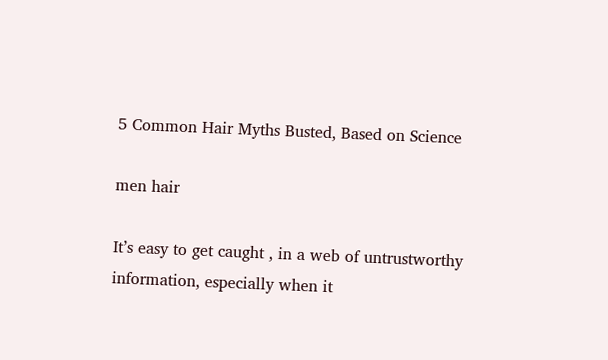5 Common Hair Myths Busted, Based on Science

men hair

It’s easy to get caught , in a web of untrustworthy information, especially when it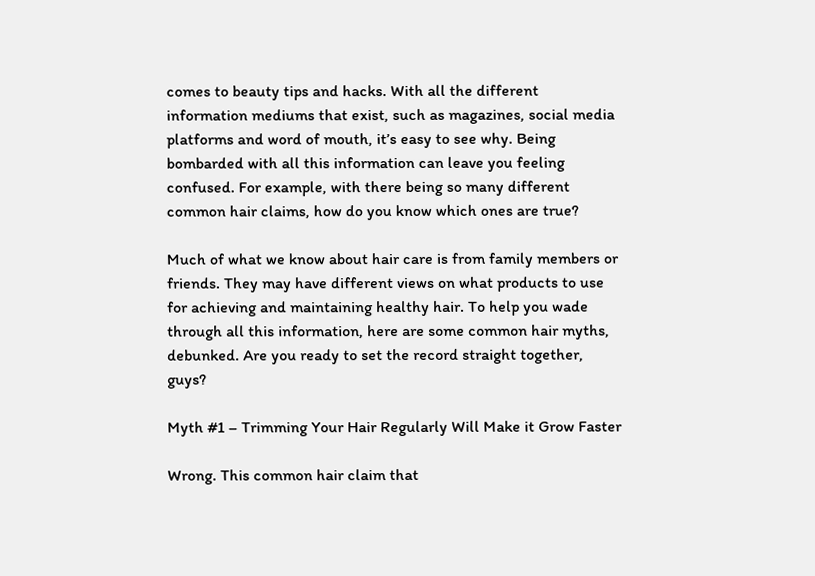comes to beauty tips and hacks. With all the different information mediums that exist, such as magazines, social media platforms and word of mouth, it’s easy to see why. Being bombarded with all this information can leave you feeling confused. For example, with there being so many different common hair claims, how do you know which ones are true?

Much of what we know about hair care is from family members or friends. They may have different views on what products to use for achieving and maintaining healthy hair. To help you wade through all this information, here are some common hair myths, debunked. Are you ready to set the record straight together, guys?

Myth #1 – Trimming Your Hair Regularly Will Make it Grow Faster

Wrong. This common hair claim that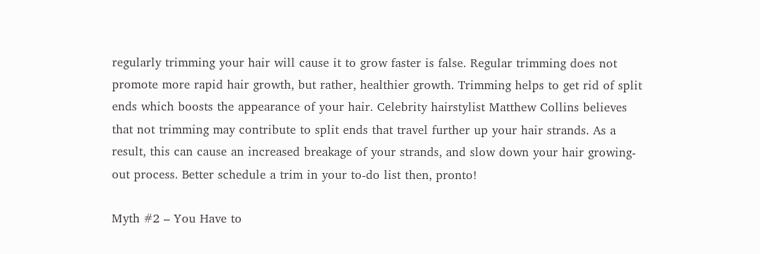regularly trimming your hair will cause it to grow faster is false. Regular trimming does not promote more rapid hair growth, but rather, healthier growth. Trimming helps to get rid of split ends which boosts the appearance of your hair. Celebrity hairstylist Matthew Collins believes that not trimming may contribute to split ends that travel further up your hair strands. As a result, this can cause an increased breakage of your strands, and slow down your hair growing-out process. Better schedule a trim in your to-do list then, pronto!

Myth #2 – You Have to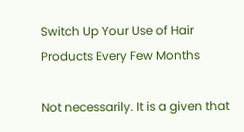Switch Up Your Use of Hair Products Every Few Months

Not necessarily. It is a given that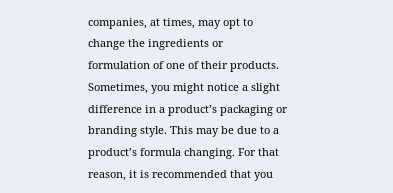companies, at times, may opt to change the ingredients or formulation of one of their products. Sometimes, you might notice a slight difference in a product’s packaging or branding style. This may be due to a product’s formula changing. For that reason, it is recommended that you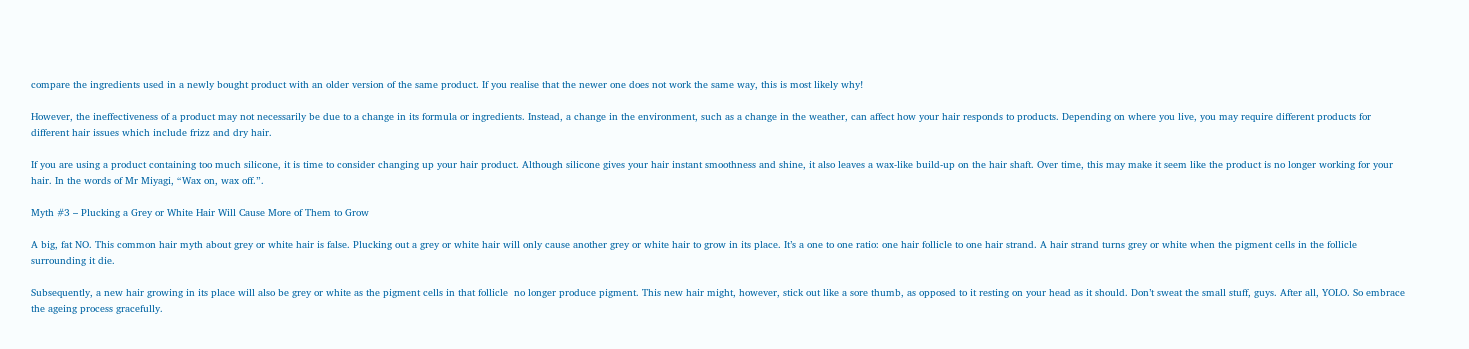compare the ingredients used in a newly bought product with an older version of the same product. If you realise that the newer one does not work the same way, this is most likely why!

However, the ineffectiveness of a product may not necessarily be due to a change in its formula or ingredients. Instead, a change in the environment, such as a change in the weather, can affect how your hair responds to products. Depending on where you live, you may require different products for different hair issues which include frizz and dry hair.

If you are using a product containing too much silicone, it is time to consider changing up your hair product. Although silicone gives your hair instant smoothness and shine, it also leaves a wax-like build-up on the hair shaft. Over time, this may make it seem like the product is no longer working for your hair. In the words of Mr Miyagi, “Wax on, wax off.”.

Myth #3 – Plucking a Grey or White Hair Will Cause More of Them to Grow

A big, fat NO. This common hair myth about grey or white hair is false. Plucking out a grey or white hair will only cause another grey or white hair to grow in its place. It’s a one to one ratio: one hair follicle to one hair strand. A hair strand turns grey or white when the pigment cells in the follicle surrounding it die.

Subsequently, a new hair growing in its place will also be grey or white as the pigment cells in that follicle  no longer produce pigment. This new hair might, however, stick out like a sore thumb, as opposed to it resting on your head as it should. Don’t sweat the small stuff, guys. After all, YOLO. So embrace the ageing process gracefully.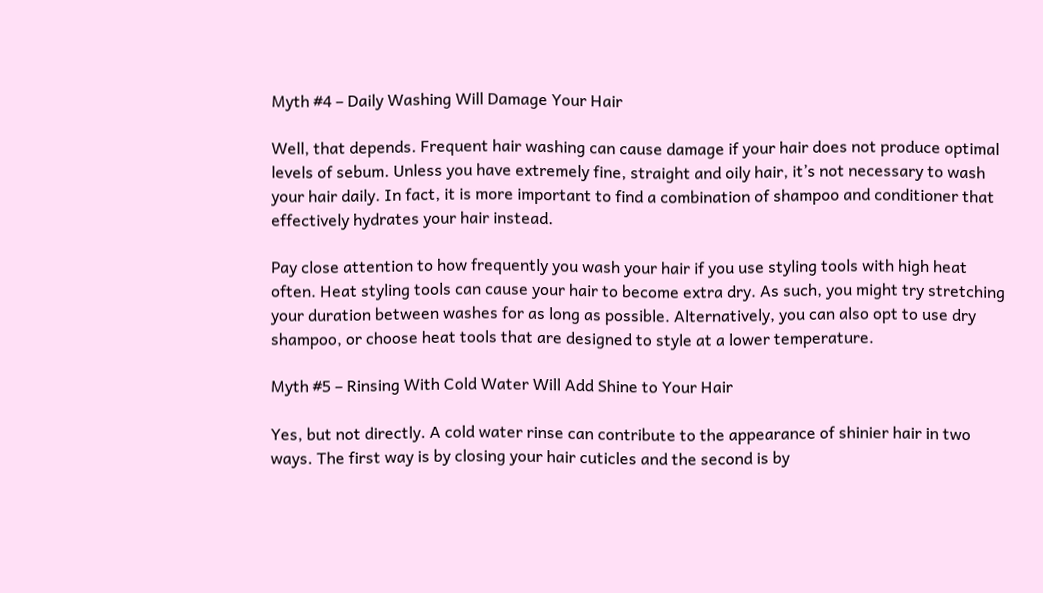Myth #4 – Daily Washing Will Damage Your Hair

Well, that depends. Frequent hair washing can cause damage if your hair does not produce optimal levels of sebum. Unless you have extremely fine, straight and oily hair, it’s not necessary to wash your hair daily. In fact, it is more important to find a combination of shampoo and conditioner that effectively hydrates your hair instead.

Pay close attention to how frequently you wash your hair if you use styling tools with high heat often. Heat styling tools can cause your hair to become extra dry. As such, you might try stretching your duration between washes for as long as possible. Alternatively, you can also opt to use dry shampoo, or choose heat tools that are designed to style at a lower temperature.

Myth #5 – Rinsing With Cold Water Will Add Shine to Your Hair

Yes, but not directly. A cold water rinse can contribute to the appearance of shinier hair in two ways. The first way is by closing your hair cuticles and the second is by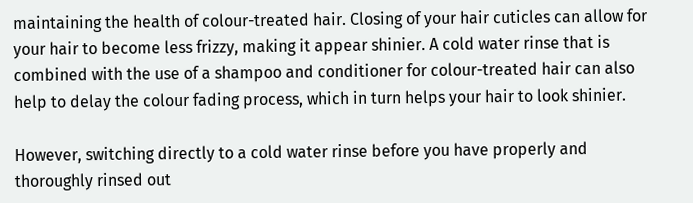maintaining the health of colour-treated hair. Closing of your hair cuticles can allow for your hair to become less frizzy, making it appear shinier. A cold water rinse that is combined with the use of a shampoo and conditioner for colour-treated hair can also help to delay the colour fading process, which in turn helps your hair to look shinier.

However, switching directly to a cold water rinse before you have properly and thoroughly rinsed out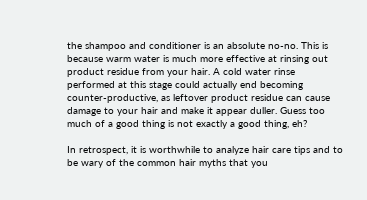the shampoo and conditioner is an absolute no-no. This is because warm water is much more effective at rinsing out product residue from your hair. A cold water rinse performed at this stage could actually end becoming counter-productive, as leftover product residue can cause damage to your hair and make it appear duller. Guess too much of a good thing is not exactly a good thing, eh?

In retrospect, it is worthwhile to analyze hair care tips and to be wary of the common hair myths that you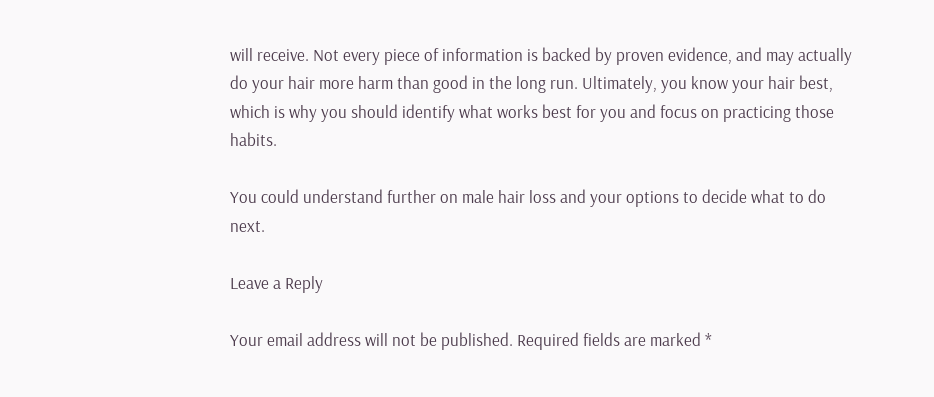will receive. Not every piece of information is backed by proven evidence, and may actually do your hair more harm than good in the long run. Ultimately, you know your hair best, which is why you should identify what works best for you and focus on practicing those habits.

You could understand further on male hair loss and your options to decide what to do next.

Leave a Reply

Your email address will not be published. Required fields are marked *